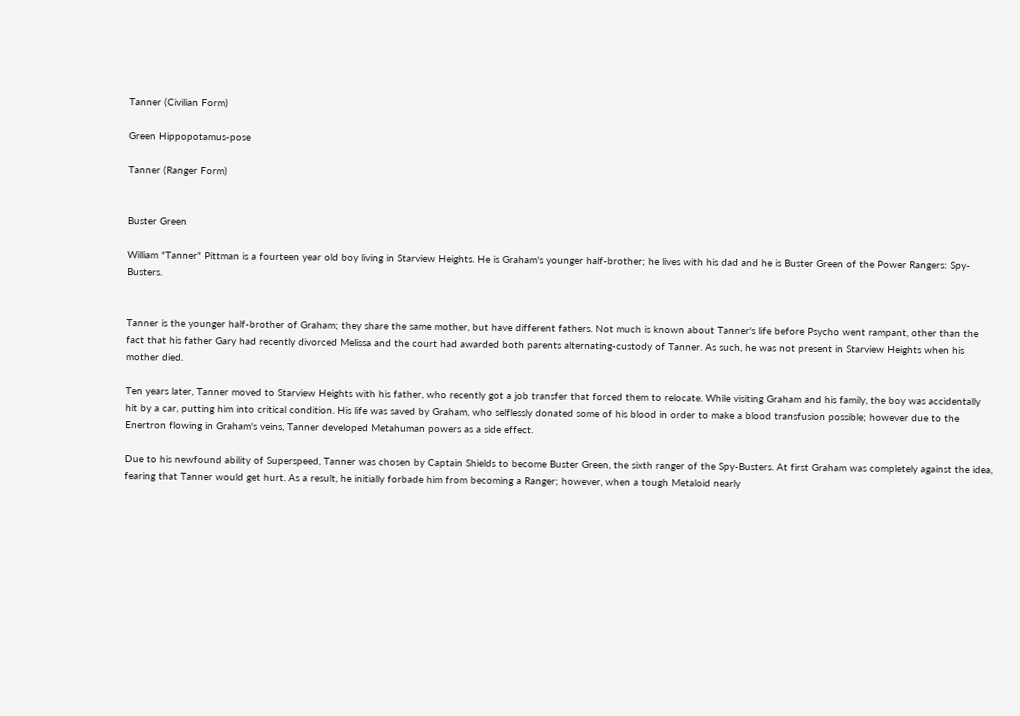Tanner (Civilian Form)

Green Hippopotamus-pose

Tanner (Ranger Form)


Buster Green

William "Tanner" Pittman is a fourteen year old boy living in Starview Heights. He is Graham's younger half-brother; he lives with his dad and he is Buster Green of the Power Rangers: Spy-Busters.


Tanner is the younger half-brother of Graham; they share the same mother, but have different fathers. Not much is known about Tanner's life before Psycho went rampant, other than the fact that his father Gary had recently divorced Melissa and the court had awarded both parents alternating-custody of Tanner. As such, he was not present in Starview Heights when his mother died.

Ten years later, Tanner moved to Starview Heights with his father, who recently got a job transfer that forced them to relocate. While visiting Graham and his family, the boy was accidentally hit by a car, putting him into critical condition. His life was saved by Graham, who selflessly donated some of his blood in order to make a blood transfusion possible; however due to the Enertron flowing in Graham's veins, Tanner developed Metahuman powers as a side effect.

Due to his newfound ability of Superspeed, Tanner was chosen by Captain Shields to become Buster Green, the sixth ranger of the Spy-Busters. At first Graham was completely against the idea, fearing that Tanner would get hurt. As a result, he initially forbade him from becoming a Ranger; however, when a tough Metaloid nearly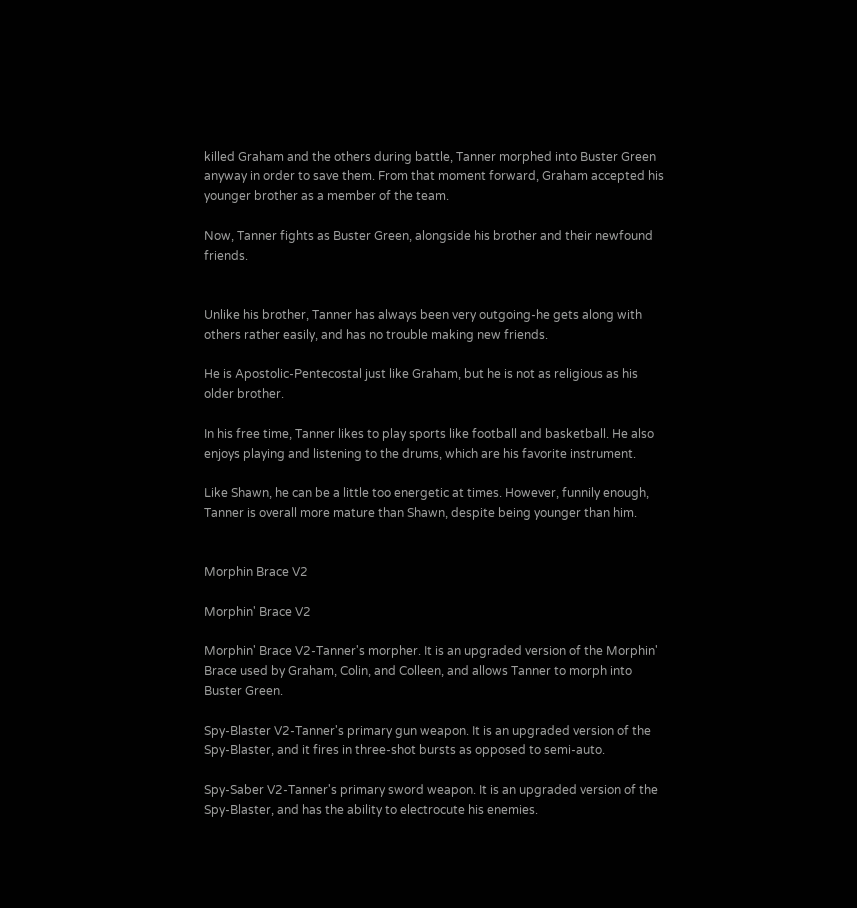killed Graham and the others during battle, Tanner morphed into Buster Green anyway in order to save them. From that moment forward, Graham accepted his younger brother as a member of the team.

Now, Tanner fights as Buster Green, alongside his brother and their newfound friends.


Unlike his brother, Tanner has always been very outgoing-he gets along with others rather easily, and has no trouble making new friends.

He is Apostolic-Pentecostal just like Graham, but he is not as religious as his older brother.

In his free time, Tanner likes to play sports like football and basketball. He also enjoys playing and listening to the drums, which are his favorite instrument.

Like Shawn, he can be a little too energetic at times. However, funnily enough, Tanner is overall more mature than Shawn, despite being younger than him.


Morphin Brace V2

Morphin' Brace V2

Morphin' Brace V2-Tanner's morpher. It is an upgraded version of the Morphin' Brace used by Graham, Colin, and Colleen, and allows Tanner to morph into Buster Green.

Spy-Blaster V2-Tanner's primary gun weapon. It is an upgraded version of the Spy-Blaster, and it fires in three-shot bursts as opposed to semi-auto.

Spy-Saber V2-Tanner's primary sword weapon. It is an upgraded version of the Spy-Blaster, and has the ability to electrocute his enemies.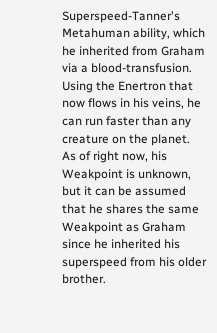Superspeed-Tanner's Metahuman ability, which he inherited from Graham via a blood-transfusion. Using the Enertron that now flows in his veins, he can run faster than any creature on the planet. As of right now, his Weakpoint is unknown, but it can be assumed that he shares the same Weakpoint as Graham since he inherited his superspeed from his older brother.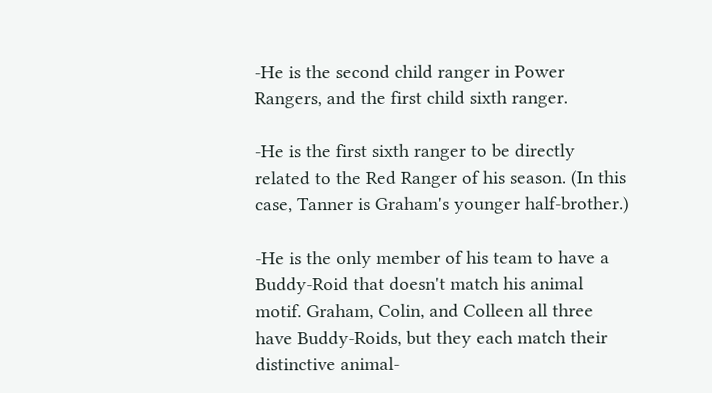-He is the second child ranger in Power Rangers, and the first child sixth ranger.

-He is the first sixth ranger to be directly related to the Red Ranger of his season. (In this case, Tanner is Graham's younger half-brother.)

-He is the only member of his team to have a Buddy-Roid that doesn't match his animal motif. Graham, Colin, and Colleen all three have Buddy-Roids, but they each match their distinctive animal-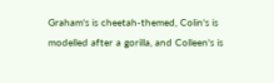Graham's is cheetah-themed, Colin's is modelled after a gorilla, and Colleen's is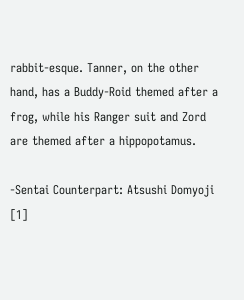rabbit-esque. Tanner, on the other hand, has a Buddy-Roid themed after a frog, while his Ranger suit and Zord are themed after a hippopotamus.

-Sentai Counterpart: Atsushi Domyoji [1]